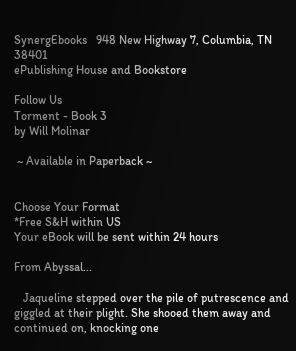SynergEbooks   948 New Highway 7, Columbia, TN   38401
ePublishing House and Bookstore

Follow Us
Torment - Book 3
by Will Molinar

 ~ Available in Paperback ~


Choose Your Format
*Free S&H within US
Your eBook will be sent within 24 hours

From Abyssal...

   Jaqueline stepped over the pile of putrescence and giggled at their plight. She shooed them away and continued on, knocking one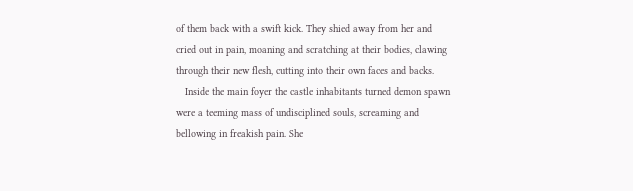of them back with a swift kick. They shied away from her and cried out in pain, moaning and scratching at their bodies, clawing through their new flesh, cutting into their own faces and backs.
   Inside the main foyer the castle inhabitants turned demon spawn were a teeming mass of undisciplined souls, screaming and bellowing in freakish pain. She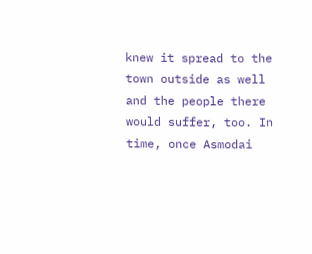knew it spread to the town outside as well and the people there would suffer, too. In time, once Asmodai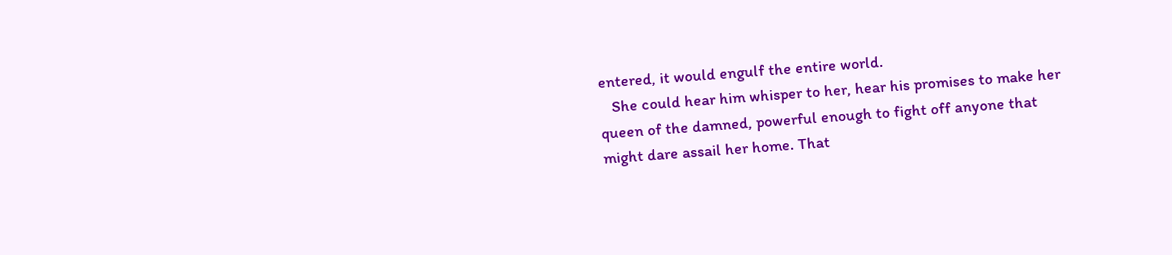entered, it would engulf the entire world.
   She could hear him whisper to her, hear his promises to make her queen of the damned, powerful enough to fight off anyone that might dare assail her home. That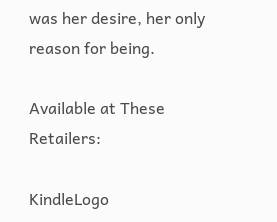was her desire, her only reason for being.

Available at These Retailers:

KindleLogo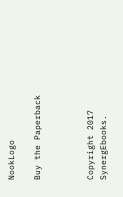NookLogo

Buy the Paperback



Copyright 2017 SynergEbooks.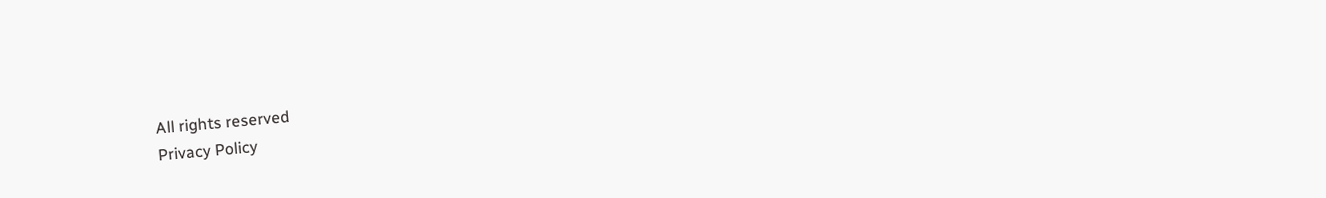All rights reserved
Privacy Policy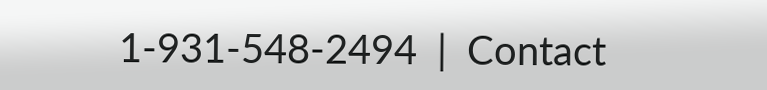1-931-548-2494  |  Contact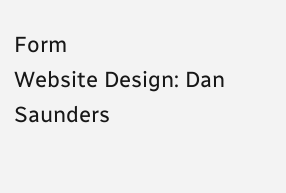Form
Website Design: Dan Saunders